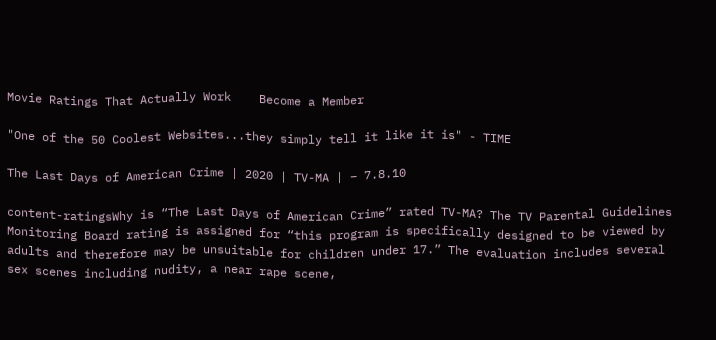Movie Ratings That Actually Work    Become a Member

"One of the 50 Coolest Websites...they simply tell it like it is" - TIME

The Last Days of American Crime | 2020 | TV-MA | – 7.8.10

content-ratingsWhy is “The Last Days of American Crime” rated TV-MA? The TV Parental Guidelines Monitoring Board rating is assigned for “this program is specifically designed to be viewed by adults and therefore may be unsuitable for children under 17.” The evaluation includes several sex scenes including nudity, a near rape scene,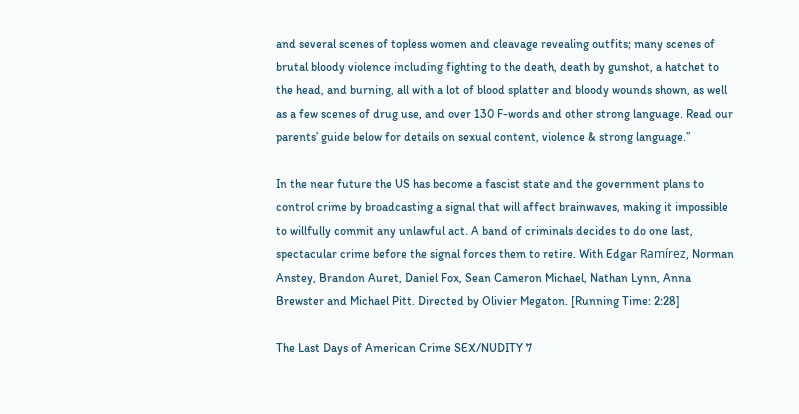and several scenes of topless women and cleavage revealing outfits; many scenes of brutal bloody violence including fighting to the death, death by gunshot, a hatchet to the head, and burning, all with a lot of blood splatter and bloody wounds shown, as well as a few scenes of drug use, and over 130 F-words and other strong language. Read our parents’ guide below for details on sexual content, violence & strong language.”

In the near future the US has become a fascist state and the government plans to control crime by broadcasting a signal that will affect brainwaves, making it impossible to willfully commit any unlawful act. A band of criminals decides to do one last, spectacular crime before the signal forces them to retire. With Edgar Ramírez, Norman Anstey, Brandon Auret, Daniel Fox, Sean Cameron Michael, Nathan Lynn, Anna Brewster and Michael Pitt. Directed by Olivier Megaton. [Running Time: 2:28]

The Last Days of American Crime SEX/NUDITY 7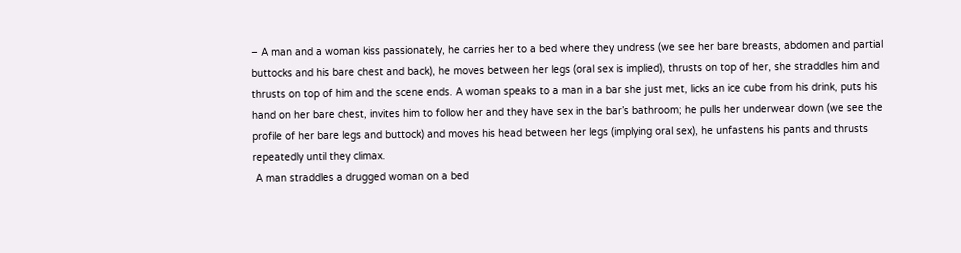– A man and a woman kiss passionately, he carries her to a bed where they undress (we see her bare breasts, abdomen and partial buttocks and his bare chest and back), he moves between her legs (oral sex is implied), thrusts on top of her, she straddles him and thrusts on top of him and the scene ends. A woman speaks to a man in a bar she just met, licks an ice cube from his drink, puts his hand on her bare chest, invites him to follow her and they have sex in the bar’s bathroom; he pulls her underwear down (we see the profile of her bare legs and buttock) and moves his head between her legs (implying oral sex), he unfastens his pants and thrusts repeatedly until they climax.
 A man straddles a drugged woman on a bed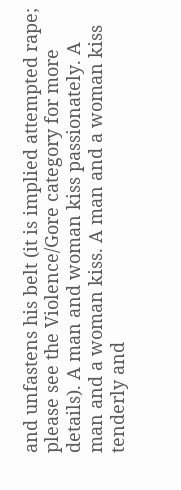and unfastens his belt (it is implied attempted rape; please see the Violence/Gore category for more details). A man and woman kiss passionately. A man and a woman kiss. A man and a woman kiss tenderly and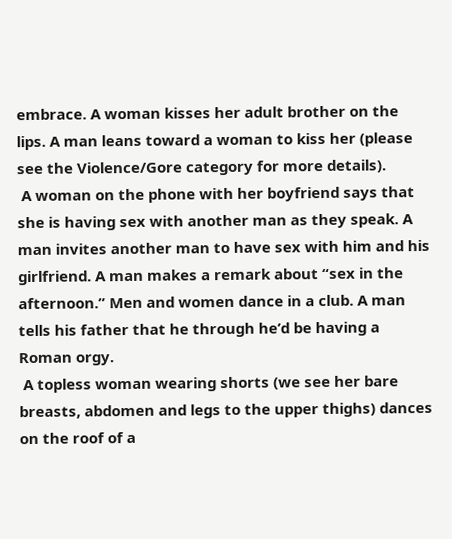embrace. A woman kisses her adult brother on the lips. A man leans toward a woman to kiss her (please see the Violence/Gore category for more details).
 A woman on the phone with her boyfriend says that she is having sex with another man as they speak. A man invites another man to have sex with him and his girlfriend. A man makes a remark about “sex in the afternoon.” Men and women dance in a club. A man tells his father that he through he’d be having a Roman orgy.
 A topless woman wearing shorts (we see her bare breasts, abdomen and legs to the upper thighs) dances on the roof of a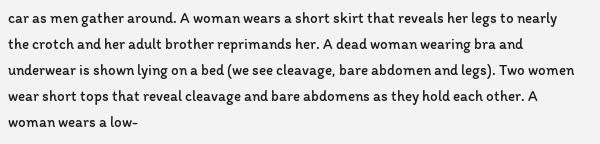car as men gather around. A woman wears a short skirt that reveals her legs to nearly the crotch and her adult brother reprimands her. A dead woman wearing bra and underwear is shown lying on a bed (we see cleavage, bare abdomen and legs). Two women wear short tops that reveal cleavage and bare abdomens as they hold each other. A woman wears a low-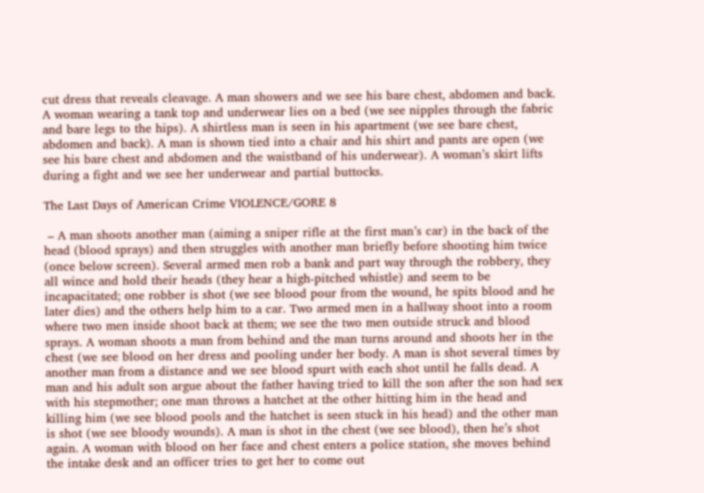cut dress that reveals cleavage. A man showers and we see his bare chest, abdomen and back. A woman wearing a tank top and underwear lies on a bed (we see nipples through the fabric and bare legs to the hips). A shirtless man is seen in his apartment (we see bare chest, abdomen and back). A man is shown tied into a chair and his shirt and pants are open (we see his bare chest and abdomen and the waistband of his underwear). A woman’s skirt lifts during a fight and we see her underwear and partial buttocks.

The Last Days of American Crime VIOLENCE/GORE 8

 – A man shoots another man (aiming a sniper rifle at the first man’s car) in the back of the head (blood sprays) and then struggles with another man briefly before shooting him twice (once below screen). Several armed men rob a bank and part way through the robbery, they all wince and hold their heads (they hear a high-pitched whistle) and seem to be incapacitated; one robber is shot (we see blood pour from the wound, he spits blood and he later dies) and the others help him to a car. Two armed men in a hallway shoot into a room where two men inside shoot back at them; we see the two men outside struck and blood sprays. A woman shoots a man from behind and the man turns around and shoots her in the chest (we see blood on her dress and pooling under her body. A man is shot several times by another man from a distance and we see blood spurt with each shot until he falls dead. A man and his adult son argue about the father having tried to kill the son after the son had sex with his stepmother; one man throws a hatchet at the other hitting him in the head and killing him (we see blood pools and the hatchet is seen stuck in his head) and the other man is shot (we see bloody wounds). A man is shot in the chest (we see blood), then he’s shot again. A woman with blood on her face and chest enters a police station, she moves behind the intake desk and an officer tries to get her to come out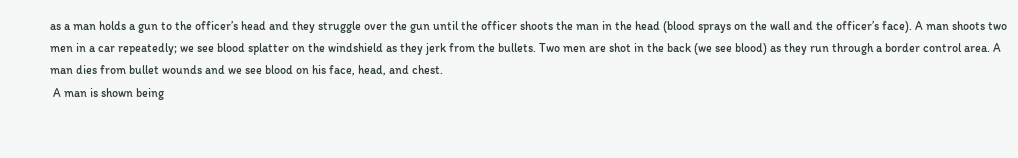as a man holds a gun to the officer’s head and they struggle over the gun until the officer shoots the man in the head (blood sprays on the wall and the officer’s face). A man shoots two men in a car repeatedly; we see blood splatter on the windshield as they jerk from the bullets. Two men are shot in the back (we see blood) as they run through a border control area. A man dies from bullet wounds and we see blood on his face, head, and chest.
 A man is shown being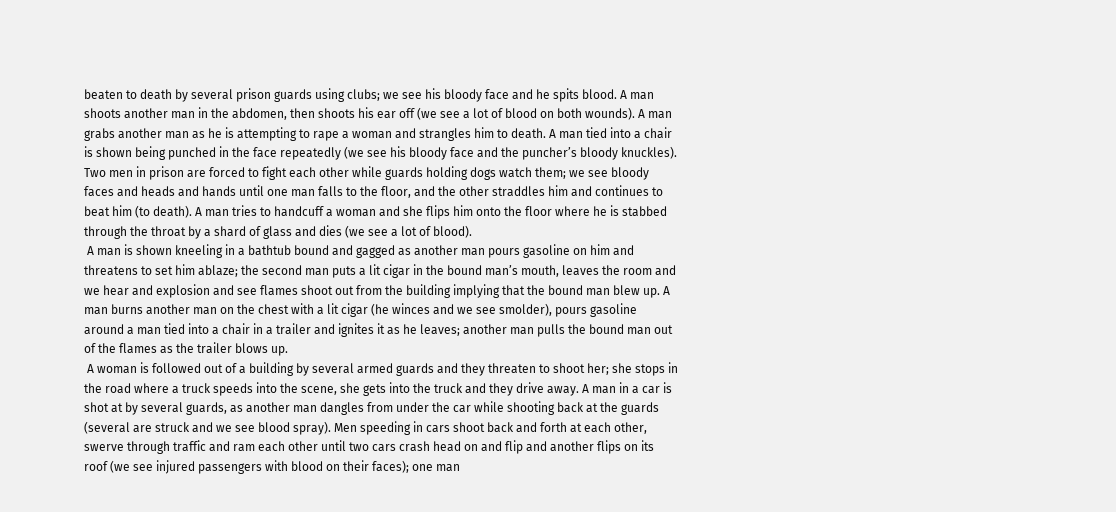beaten to death by several prison guards using clubs; we see his bloody face and he spits blood. A man shoots another man in the abdomen, then shoots his ear off (we see a lot of blood on both wounds). A man grabs another man as he is attempting to rape a woman and strangles him to death. A man tied into a chair is shown being punched in the face repeatedly (we see his bloody face and the puncher’s bloody knuckles). Two men in prison are forced to fight each other while guards holding dogs watch them; we see bloody faces and heads and hands until one man falls to the floor, and the other straddles him and continues to beat him (to death). A man tries to handcuff a woman and she flips him onto the floor where he is stabbed through the throat by a shard of glass and dies (we see a lot of blood).
 A man is shown kneeling in a bathtub bound and gagged as another man pours gasoline on him and threatens to set him ablaze; the second man puts a lit cigar in the bound man’s mouth, leaves the room and we hear and explosion and see flames shoot out from the building implying that the bound man blew up. A man burns another man on the chest with a lit cigar (he winces and we see smolder), pours gasoline around a man tied into a chair in a trailer and ignites it as he leaves; another man pulls the bound man out of the flames as the trailer blows up.
 A woman is followed out of a building by several armed guards and they threaten to shoot her; she stops in the road where a truck speeds into the scene, she gets into the truck and they drive away. A man in a car is shot at by several guards, as another man dangles from under the car while shooting back at the guards (several are struck and we see blood spray). Men speeding in cars shoot back and forth at each other, swerve through traffic and ram each other until two cars crash head on and flip and another flips on its roof (we see injured passengers with blood on their faces); one man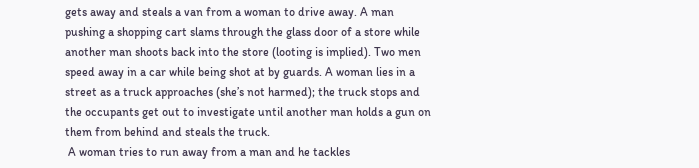gets away and steals a van from a woman to drive away. A man pushing a shopping cart slams through the glass door of a store while another man shoots back into the store (looting is implied). Two men speed away in a car while being shot at by guards. A woman lies in a street as a truck approaches (she’s not harmed); the truck stops and the occupants get out to investigate until another man holds a gun on them from behind and steals the truck.
 A woman tries to run away from a man and he tackles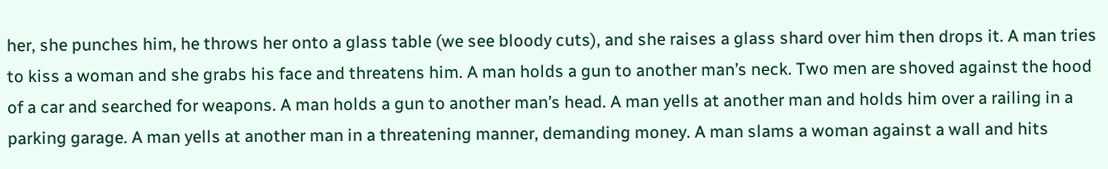her, she punches him, he throws her onto a glass table (we see bloody cuts), and she raises a glass shard over him then drops it. A man tries to kiss a woman and she grabs his face and threatens him. A man holds a gun to another man’s neck. Two men are shoved against the hood of a car and searched for weapons. A man holds a gun to another man’s head. A man yells at another man and holds him over a railing in a parking garage. A man yells at another man in a threatening manner, demanding money. A man slams a woman against a wall and hits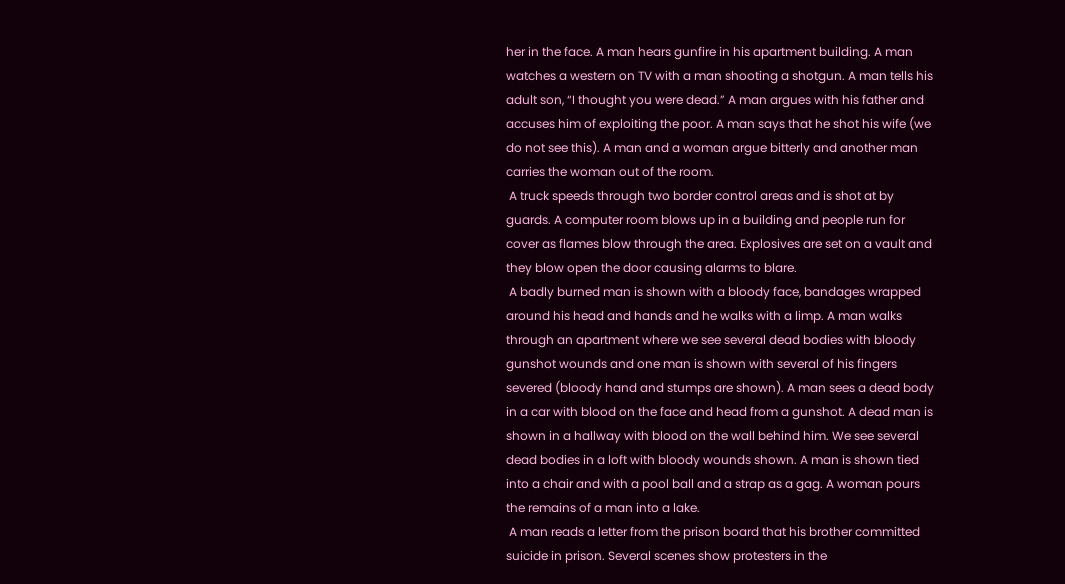her in the face. A man hears gunfire in his apartment building. A man watches a western on TV with a man shooting a shotgun. A man tells his adult son, “I thought you were dead.” A man argues with his father and accuses him of exploiting the poor. A man says that he shot his wife (we do not see this). A man and a woman argue bitterly and another man carries the woman out of the room.
 A truck speeds through two border control areas and is shot at by guards. A computer room blows up in a building and people run for cover as flames blow through the area. Explosives are set on a vault and they blow open the door causing alarms to blare.
 A badly burned man is shown with a bloody face, bandages wrapped around his head and hands and he walks with a limp. A man walks through an apartment where we see several dead bodies with bloody gunshot wounds and one man is shown with several of his fingers severed (bloody hand and stumps are shown). A man sees a dead body in a car with blood on the face and head from a gunshot. A dead man is shown in a hallway with blood on the wall behind him. We see several dead bodies in a loft with bloody wounds shown. A man is shown tied into a chair and with a pool ball and a strap as a gag. A woman pours the remains of a man into a lake.
 A man reads a letter from the prison board that his brother committed suicide in prison. Several scenes show protesters in the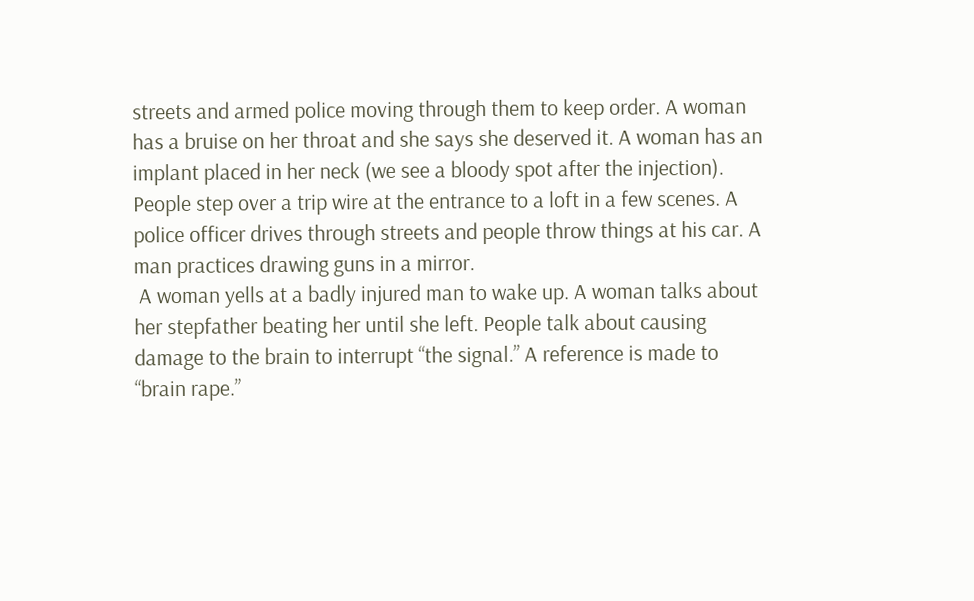streets and armed police moving through them to keep order. A woman has a bruise on her throat and she says she deserved it. A woman has an implant placed in her neck (we see a bloody spot after the injection). People step over a trip wire at the entrance to a loft in a few scenes. A police officer drives through streets and people throw things at his car. A man practices drawing guns in a mirror.
 A woman yells at a badly injured man to wake up. A woman talks about her stepfather beating her until she left. People talk about causing damage to the brain to interrupt “the signal.” A reference is made to “brain rape.”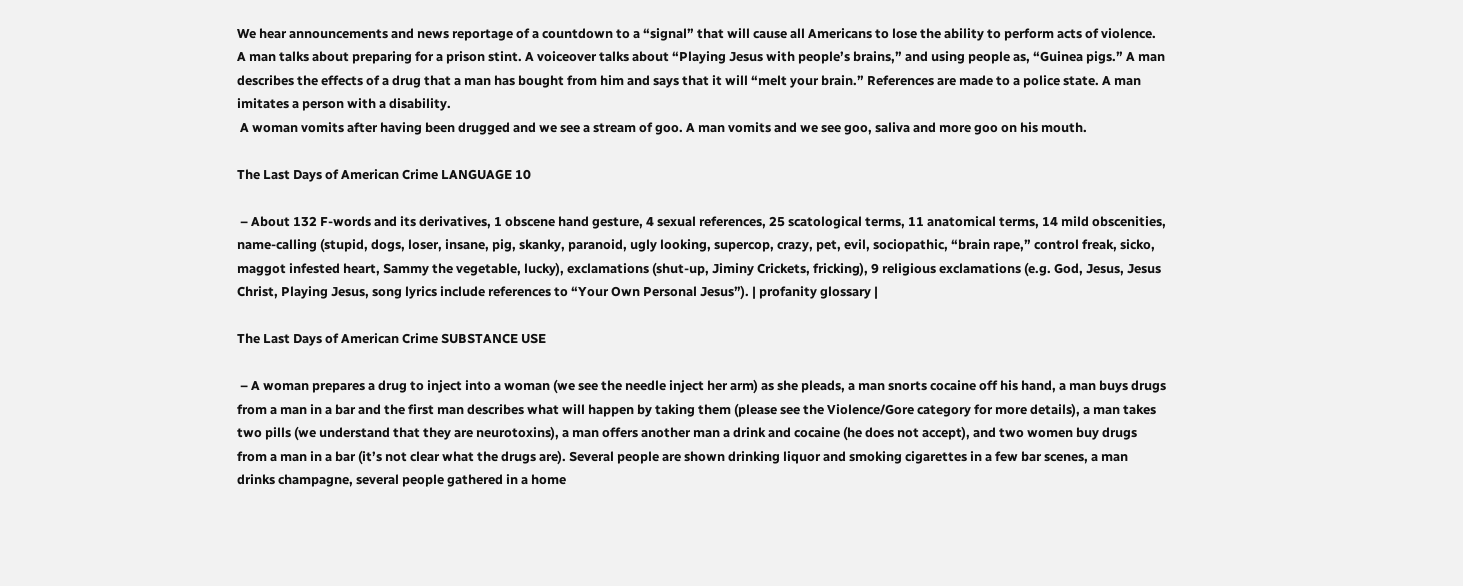We hear announcements and news reportage of a countdown to a “signal” that will cause all Americans to lose the ability to perform acts of violence. A man talks about preparing for a prison stint. A voiceover talks about “Playing Jesus with people’s brains,” and using people as, “Guinea pigs.” A man describes the effects of a drug that a man has bought from him and says that it will “melt your brain.” References are made to a police state. A man imitates a person with a disability.
 A woman vomits after having been drugged and we see a stream of goo. A man vomits and we see goo, saliva and more goo on his mouth.

The Last Days of American Crime LANGUAGE 10

 – About 132 F-words and its derivatives, 1 obscene hand gesture, 4 sexual references, 25 scatological terms, 11 anatomical terms, 14 mild obscenities, name-calling (stupid, dogs, loser, insane, pig, skanky, paranoid, ugly looking, supercop, crazy, pet, evil, sociopathic, “brain rape,” control freak, sicko, maggot infested heart, Sammy the vegetable, lucky), exclamations (shut-up, Jiminy Crickets, fricking), 9 religious exclamations (e.g. God, Jesus, Jesus Christ, Playing Jesus, song lyrics include references to “Your Own Personal Jesus”). | profanity glossary |

The Last Days of American Crime SUBSTANCE USE

 – A woman prepares a drug to inject into a woman (we see the needle inject her arm) as she pleads, a man snorts cocaine off his hand, a man buys drugs from a man in a bar and the first man describes what will happen by taking them (please see the Violence/Gore category for more details), a man takes two pills (we understand that they are neurotoxins), a man offers another man a drink and cocaine (he does not accept), and two women buy drugs from a man in a bar (it’s not clear what the drugs are). Several people are shown drinking liquor and smoking cigarettes in a few bar scenes, a man drinks champagne, several people gathered in a home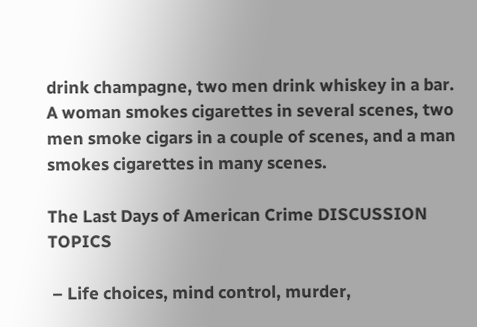drink champagne, two men drink whiskey in a bar. A woman smokes cigarettes in several scenes, two men smoke cigars in a couple of scenes, and a man smokes cigarettes in many scenes.

The Last Days of American Crime DISCUSSION TOPICS

 – Life choices, mind control, murder,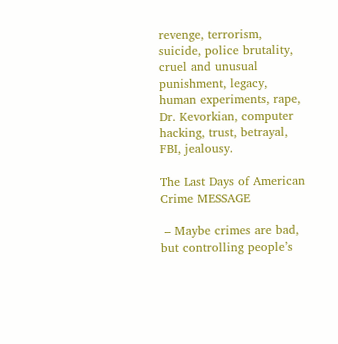revenge, terrorism, suicide, police brutality, cruel and unusual punishment, legacy, human experiments, rape, Dr. Kevorkian, computer hacking, trust, betrayal, FBI, jealousy.

The Last Days of American Crime MESSAGE

 – Maybe crimes are bad, but controlling people’s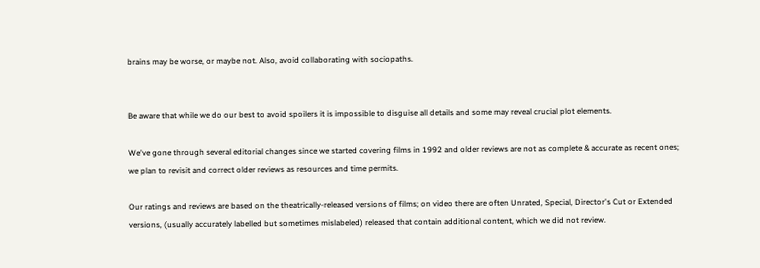brains may be worse, or maybe not. Also, avoid collaborating with sociopaths.


Be aware that while we do our best to avoid spoilers it is impossible to disguise all details and some may reveal crucial plot elements.

We've gone through several editorial changes since we started covering films in 1992 and older reviews are not as complete & accurate as recent ones; we plan to revisit and correct older reviews as resources and time permits.

Our ratings and reviews are based on the theatrically-released versions of films; on video there are often Unrated, Special, Director's Cut or Extended versions, (usually accurately labelled but sometimes mislabeled) released that contain additional content, which we did not review.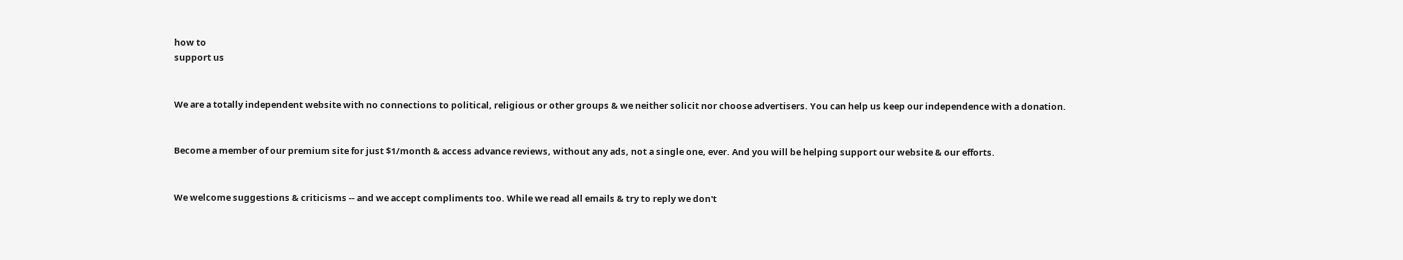how to
support us


We are a totally independent website with no connections to political, religious or other groups & we neither solicit nor choose advertisers. You can help us keep our independence with a donation.


Become a member of our premium site for just $1/month & access advance reviews, without any ads, not a single one, ever. And you will be helping support our website & our efforts.


We welcome suggestions & criticisms -- and we accept compliments too. While we read all emails & try to reply we don't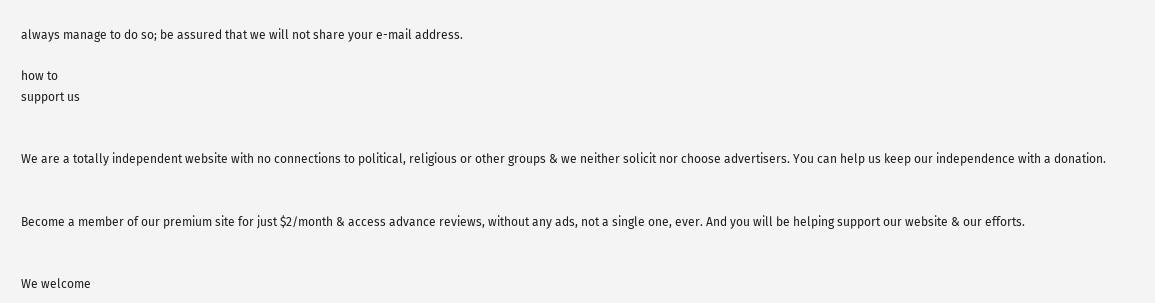always manage to do so; be assured that we will not share your e-mail address.

how to
support us


We are a totally independent website with no connections to political, religious or other groups & we neither solicit nor choose advertisers. You can help us keep our independence with a donation.


Become a member of our premium site for just $2/month & access advance reviews, without any ads, not a single one, ever. And you will be helping support our website & our efforts.


We welcome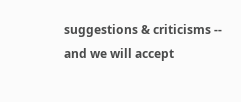suggestions & criticisms -- and we will accept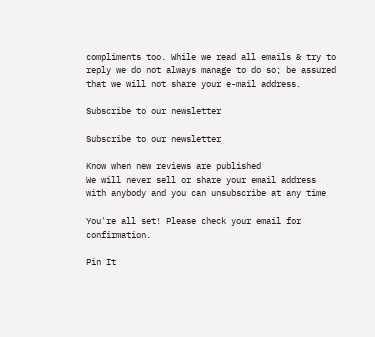compliments too. While we read all emails & try to reply we do not always manage to do so; be assured that we will not share your e-mail address.

Subscribe to our newsletter

Subscribe to our newsletter

Know when new reviews are published
We will never sell or share your email address with anybody and you can unsubscribe at any time

You're all set! Please check your email for confirmation.

Pin It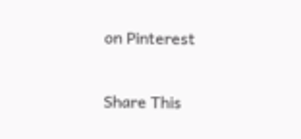on Pinterest

Share This